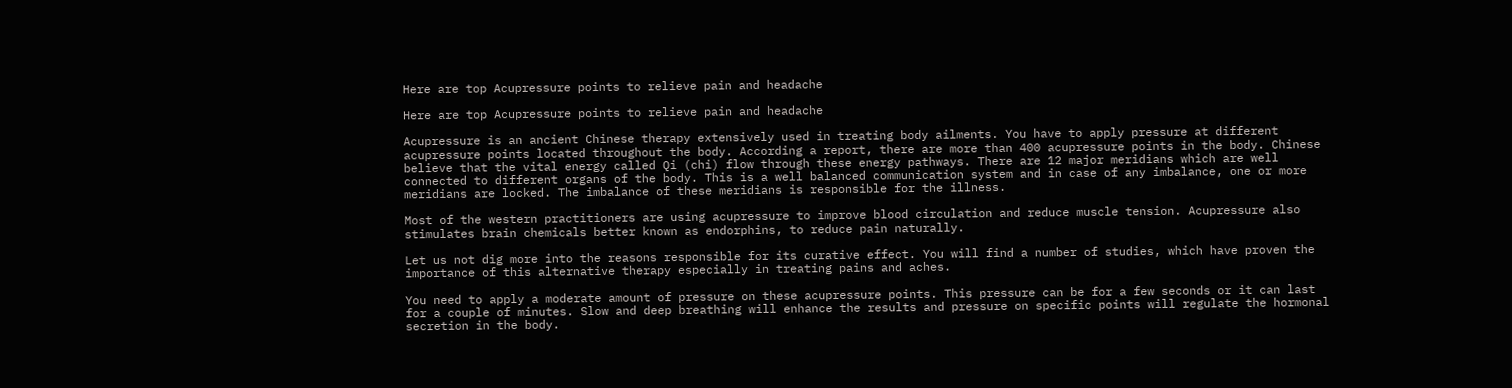Here are top Acupressure points to relieve pain and headache

Here are top Acupressure points to relieve pain and headache

Acupressure is an ancient Chinese therapy extensively used in treating body ailments. You have to apply pressure at different acupressure points located throughout the body. According a report, there are more than 400 acupressure points in the body. Chinese believe that the vital energy called Qi (chi) flow through these energy pathways. There are 12 major meridians which are well connected to different organs of the body. This is a well balanced communication system and in case of any imbalance, one or more meridians are locked. The imbalance of these meridians is responsible for the illness.

Most of the western practitioners are using acupressure to improve blood circulation and reduce muscle tension. Acupressure also stimulates brain chemicals better known as endorphins, to reduce pain naturally.

Let us not dig more into the reasons responsible for its curative effect. You will find a number of studies, which have proven the importance of this alternative therapy especially in treating pains and aches.

You need to apply a moderate amount of pressure on these acupressure points. This pressure can be for a few seconds or it can last for a couple of minutes. Slow and deep breathing will enhance the results and pressure on specific points will regulate the hormonal secretion in the body.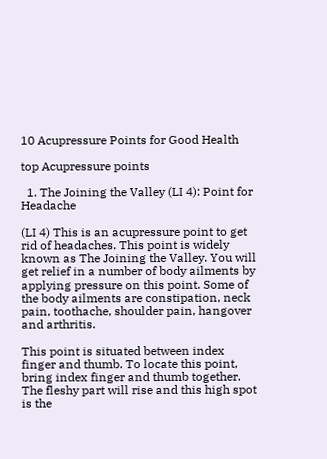10 Acupressure Points for Good Health

top Acupressure points

  1. The Joining the Valley (LI 4): Point for Headache

(LI 4) This is an acupressure point to get rid of headaches. This point is widely known as The Joining the Valley. You will get relief in a number of body ailments by applying pressure on this point. Some of the body ailments are constipation, neck pain, toothache, shoulder pain, hangover and arthritis.

This point is situated between index finger and thumb. To locate this point, bring index finger and thumb together. The fleshy part will rise and this high spot is the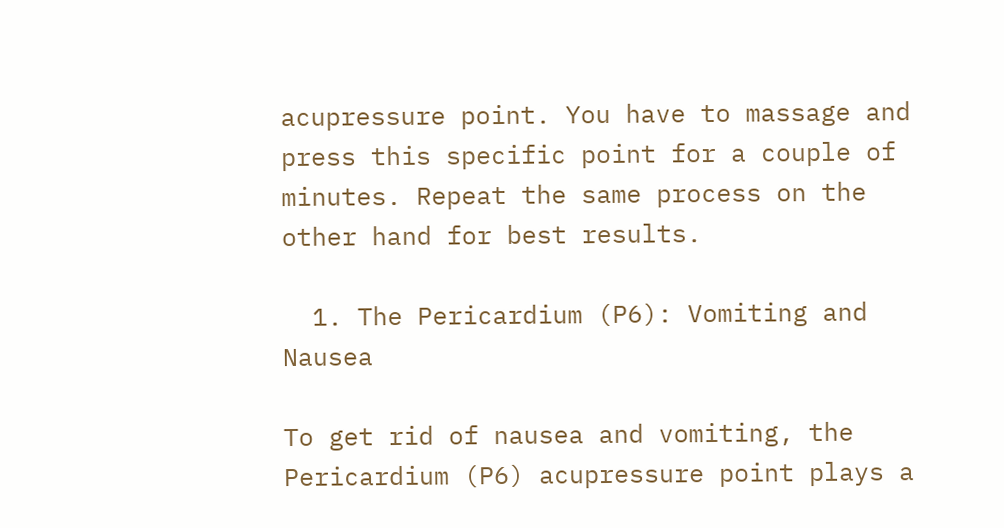acupressure point. You have to massage and press this specific point for a couple of minutes. Repeat the same process on the other hand for best results.

  1. The Pericardium (P6): Vomiting and Nausea

To get rid of nausea and vomiting, the Pericardium (P6) acupressure point plays a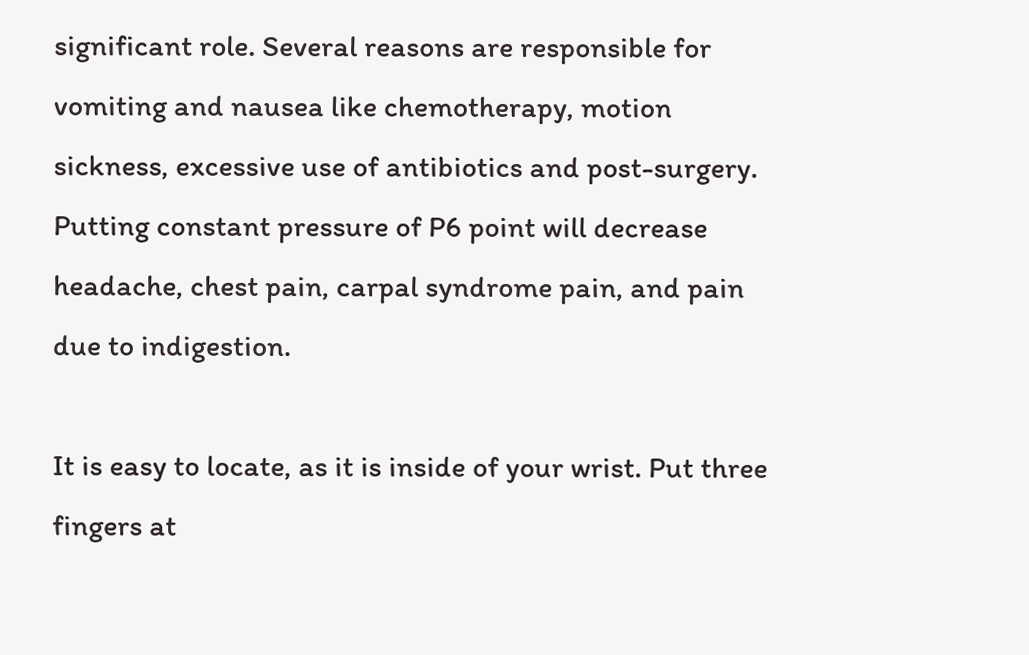significant role. Several reasons are responsible for vomiting and nausea like chemotherapy, motion sickness, excessive use of antibiotics and post-surgery. Putting constant pressure of P6 point will decrease headache, chest pain, carpal syndrome pain, and pain due to indigestion.

It is easy to locate, as it is inside of your wrist. Put three fingers at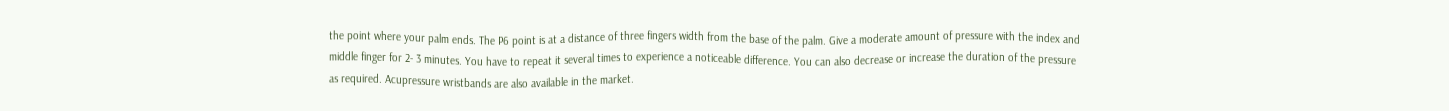the point where your palm ends. The P6 point is at a distance of three fingers width from the base of the palm. Give a moderate amount of pressure with the index and middle finger for 2- 3 minutes. You have to repeat it several times to experience a noticeable difference. You can also decrease or increase the duration of the pressure as required. Acupressure wristbands are also available in the market.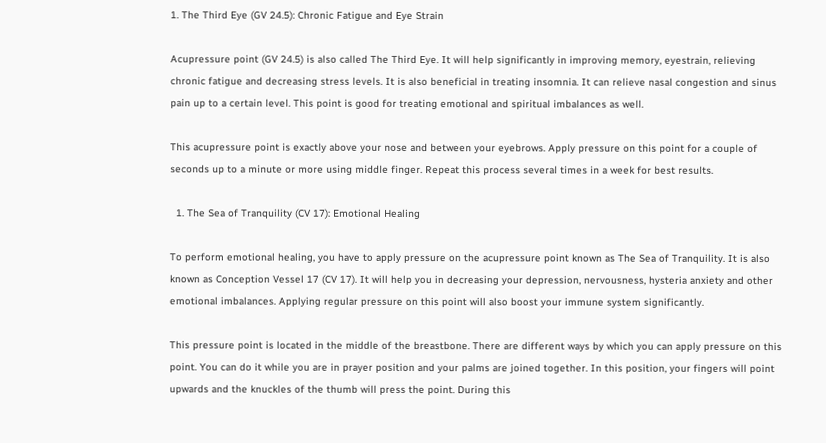1. The Third Eye (GV 24.5): Chronic Fatigue and Eye Strain

Acupressure point (GV 24.5) is also called The Third Eye. It will help significantly in improving memory, eyestrain, relieving chronic fatigue and decreasing stress levels. It is also beneficial in treating insomnia. It can relieve nasal congestion and sinus pain up to a certain level. This point is good for treating emotional and spiritual imbalances as well.

This acupressure point is exactly above your nose and between your eyebrows. Apply pressure on this point for a couple of seconds up to a minute or more using middle finger. Repeat this process several times in a week for best results.

  1. The Sea of Tranquility (CV 17): Emotional Healing

To perform emotional healing, you have to apply pressure on the acupressure point known as The Sea of Tranquility. It is also known as Conception Vessel 17 (CV 17). It will help you in decreasing your depression, nervousness, hysteria anxiety and other emotional imbalances. Applying regular pressure on this point will also boost your immune system significantly.

This pressure point is located in the middle of the breastbone. There are different ways by which you can apply pressure on this point. You can do it while you are in prayer position and your palms are joined together. In this position, your fingers will point upwards and the knuckles of the thumb will press the point. During this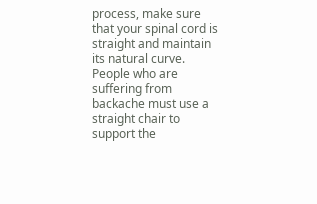process, make sure that your spinal cord is straight and maintain its natural curve. People who are suffering from backache must use a straight chair to support the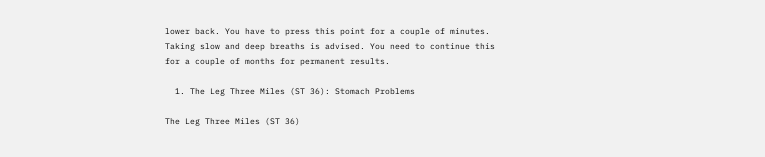lower back. You have to press this point for a couple of minutes. Taking slow and deep breaths is advised. You need to continue this for a couple of months for permanent results.

  1. The Leg Three Miles (ST 36): Stomach Problems

The Leg Three Miles (ST 36)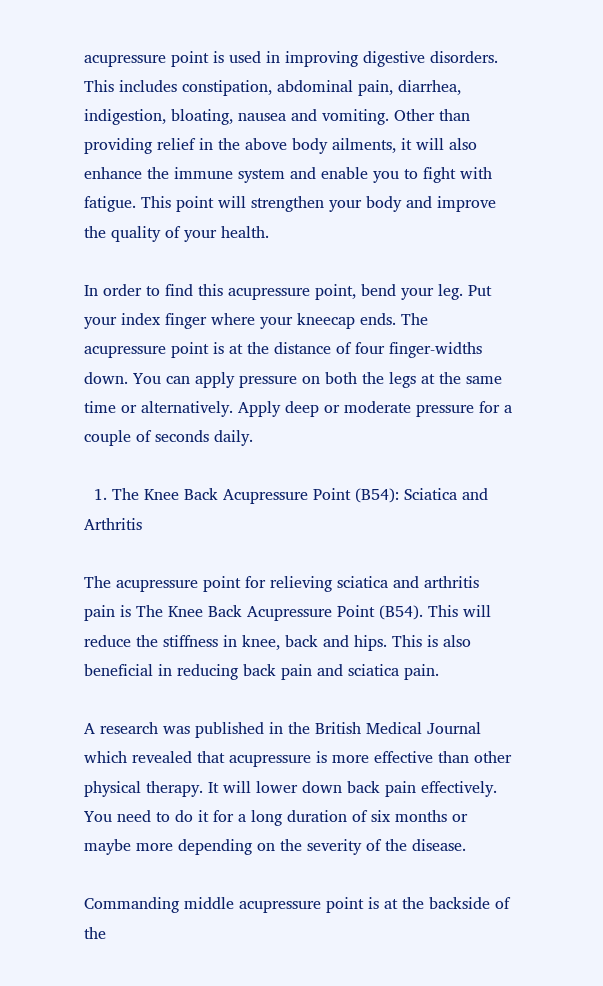acupressure point is used in improving digestive disorders. This includes constipation, abdominal pain, diarrhea, indigestion, bloating, nausea and vomiting. Other than providing relief in the above body ailments, it will also enhance the immune system and enable you to fight with fatigue. This point will strengthen your body and improve the quality of your health.

In order to find this acupressure point, bend your leg. Put your index finger where your kneecap ends. The acupressure point is at the distance of four finger-widths down. You can apply pressure on both the legs at the same time or alternatively. Apply deep or moderate pressure for a couple of seconds daily.

  1. The Knee Back Acupressure Point (B54): Sciatica and Arthritis

The acupressure point for relieving sciatica and arthritis pain is The Knee Back Acupressure Point (B54). This will reduce the stiffness in knee, back and hips. This is also beneficial in reducing back pain and sciatica pain.

A research was published in the British Medical Journal which revealed that acupressure is more effective than other physical therapy. It will lower down back pain effectively. You need to do it for a long duration of six months or maybe more depending on the severity of the disease.

Commanding middle acupressure point is at the backside of the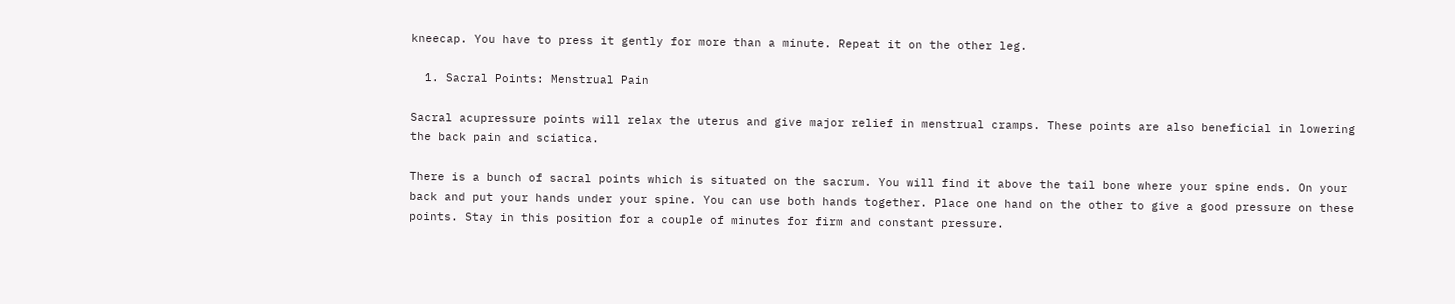kneecap. You have to press it gently for more than a minute. Repeat it on the other leg.

  1. Sacral Points: Menstrual Pain

Sacral acupressure points will relax the uterus and give major relief in menstrual cramps. These points are also beneficial in lowering the back pain and sciatica.

There is a bunch of sacral points which is situated on the sacrum. You will find it above the tail bone where your spine ends. On your back and put your hands under your spine. You can use both hands together. Place one hand on the other to give a good pressure on these points. Stay in this position for a couple of minutes for firm and constant pressure.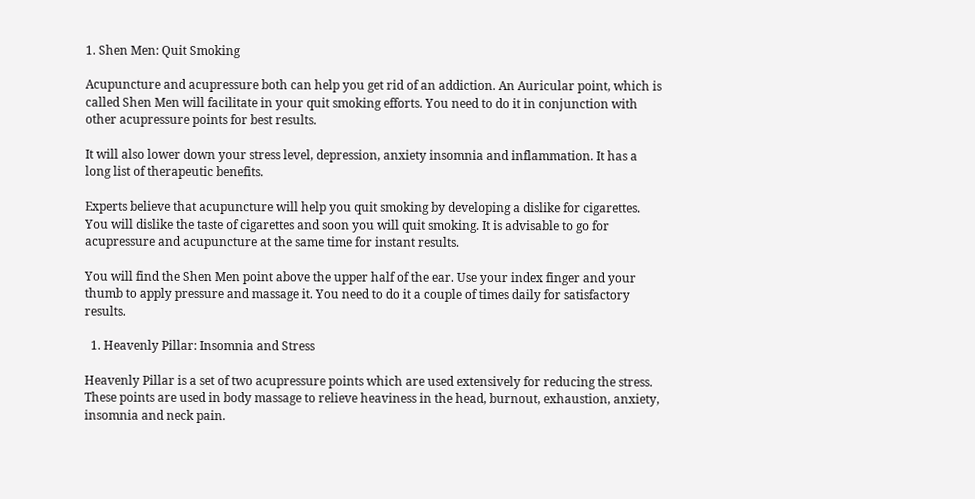1. Shen Men: Quit Smoking

Acupuncture and acupressure both can help you get rid of an addiction. An Auricular point, which is called Shen Men will facilitate in your quit smoking efforts. You need to do it in conjunction with other acupressure points for best results.

It will also lower down your stress level, depression, anxiety insomnia and inflammation. It has a long list of therapeutic benefits.

Experts believe that acupuncture will help you quit smoking by developing a dislike for cigarettes. You will dislike the taste of cigarettes and soon you will quit smoking. It is advisable to go for acupressure and acupuncture at the same time for instant results.

You will find the Shen Men point above the upper half of the ear. Use your index finger and your thumb to apply pressure and massage it. You need to do it a couple of times daily for satisfactory results.

  1. Heavenly Pillar: Insomnia and Stress

Heavenly Pillar is a set of two acupressure points which are used extensively for reducing the stress. These points are used in body massage to relieve heaviness in the head, burnout, exhaustion, anxiety, insomnia and neck pain.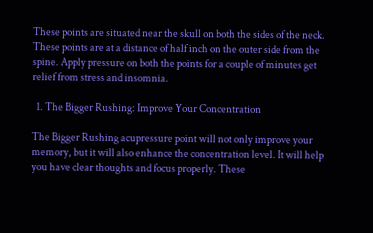These points are situated near the skull on both the sides of the neck. These points are at a distance of half inch on the outer side from the spine. Apply pressure on both the points for a couple of minutes get relief from stress and insomnia.

  1. The Bigger Rushing: Improve Your Concentration

The Bigger Rushing acupressure point will not only improve your memory, but it will also enhance the concentration level. It will help you have clear thoughts and focus properly. These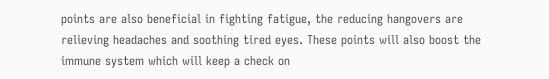points are also beneficial in fighting fatigue, the reducing hangovers are relieving headaches and soothing tired eyes. These points will also boost the immune system which will keep a check on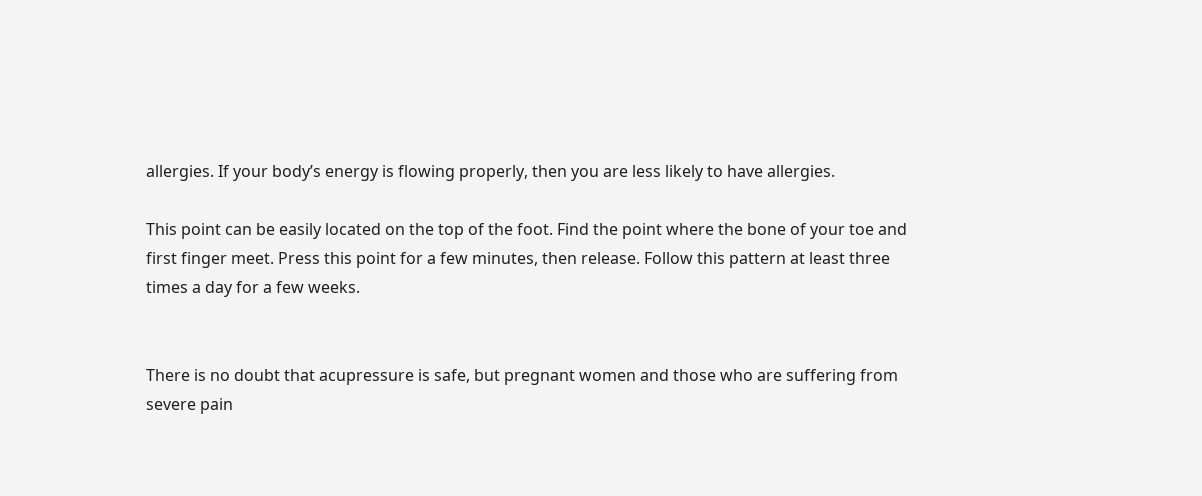allergies. If your body’s energy is flowing properly, then you are less likely to have allergies.

This point can be easily located on the top of the foot. Find the point where the bone of your toe and first finger meet. Press this point for a few minutes, then release. Follow this pattern at least three times a day for a few weeks.


There is no doubt that acupressure is safe, but pregnant women and those who are suffering from severe pain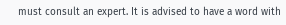must consult an expert. It is advised to have a word with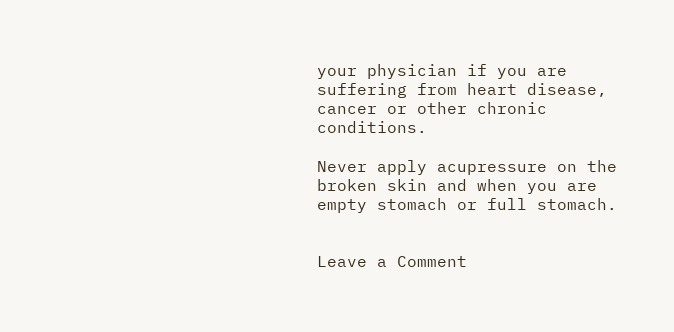your physician if you are suffering from heart disease, cancer or other chronic conditions.

Never apply acupressure on the broken skin and when you are empty stomach or full stomach.


Leave a Comment